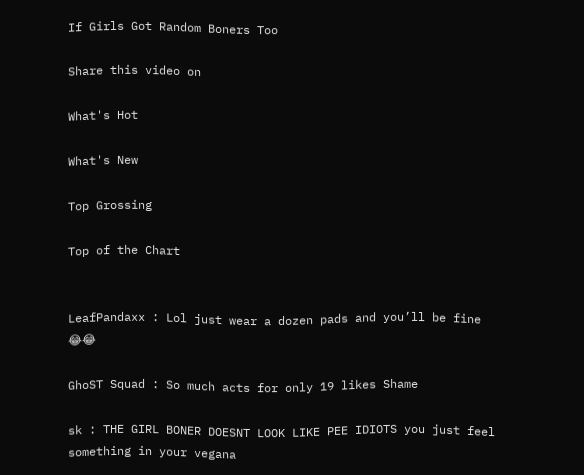If Girls Got Random Boners Too

Share this video on

What's Hot

What's New

Top Grossing

Top of the Chart


LeafPandaxx : Lol just wear a dozen pads and you’ll be fine 😂😂

GhoST Squad : So much acts for only 19 likes Shame

sk : THE GIRL BONER DOESNT LOOK LIKE PEE IDIOTS you just feel something in your vegana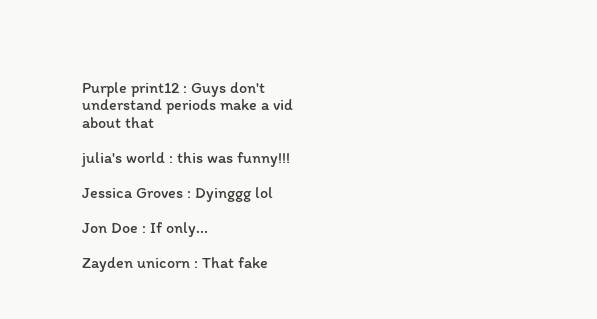Purple print12 : Guys don't understand periods make a vid about that

julia's world : this was funny!!!

Jessica Groves : Dyinggg lol

Jon Doe : If only...

Zayden unicorn : That fake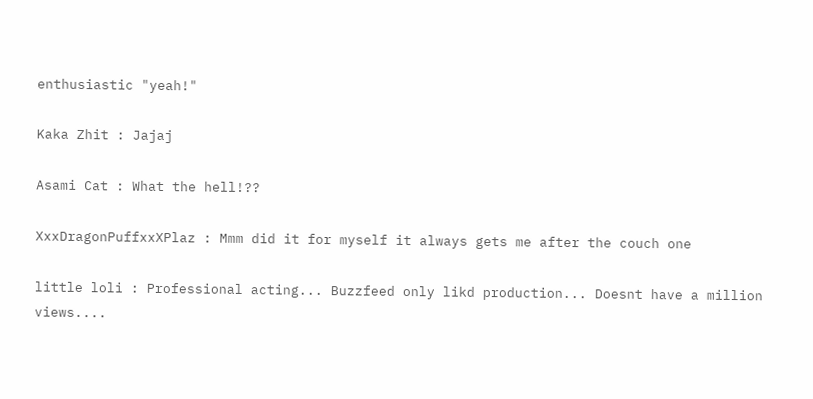enthusiastic "yeah!"

Kaka Zhit : Jajaj

Asami Cat : What the hell!??

XxxDragonPuffxxXPlaz : Mmm did it for myself it always gets me after the couch one

little loli : Professional acting... Buzzfeed only likd production... Doesnt have a million views....